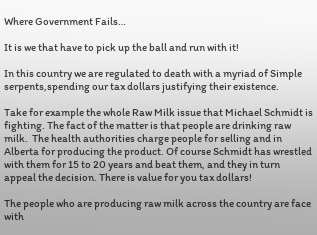Where Government Fails…

It is we that have to pick up the ball and run with it!

In this country we are regulated to death with a myriad of Simple serpents,spending our tax dollars justifying their existence.

Take for example the whole Raw Milk issue that Michael Schmidt is fighting. The fact of the matter is that people are drinking raw milk.  The health authorities charge people for selling and in Alberta for producing the product. Of course Schmidt has wrestled with them for 15 to 20 years and beat them, and they in turn appeal the decision. There is value for you tax dollars!

The people who are producing raw milk across the country are face with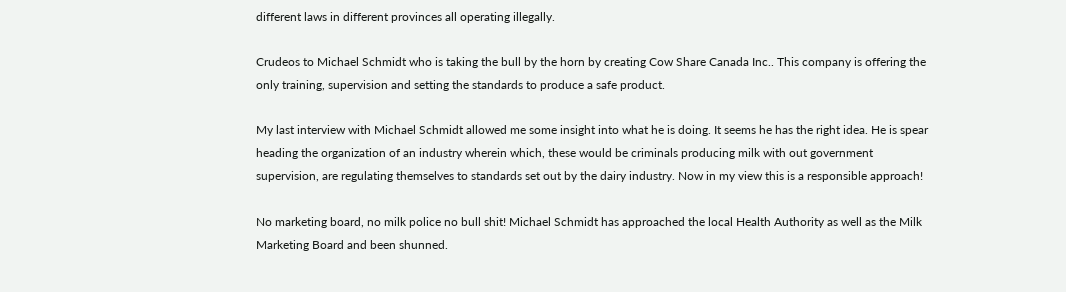different laws in different provinces all operating illegally.

Crudeos to Michael Schmidt who is taking the bull by the horn by creating Cow Share Canada Inc.. This company is offering the only training, supervision and setting the standards to produce a safe product.

My last interview with Michael Schmidt allowed me some insight into what he is doing. It seems he has the right idea. He is spear heading the organization of an industry wherein which, these would be criminals producing milk with out government supervision, are regulating themselves to standards set out by the dairy industry. Now in my view this is a responsible approach!

No marketing board, no milk police no bull shit! Michael Schmidt has approached the local Health Authority as well as the Milk Marketing Board and been shunned.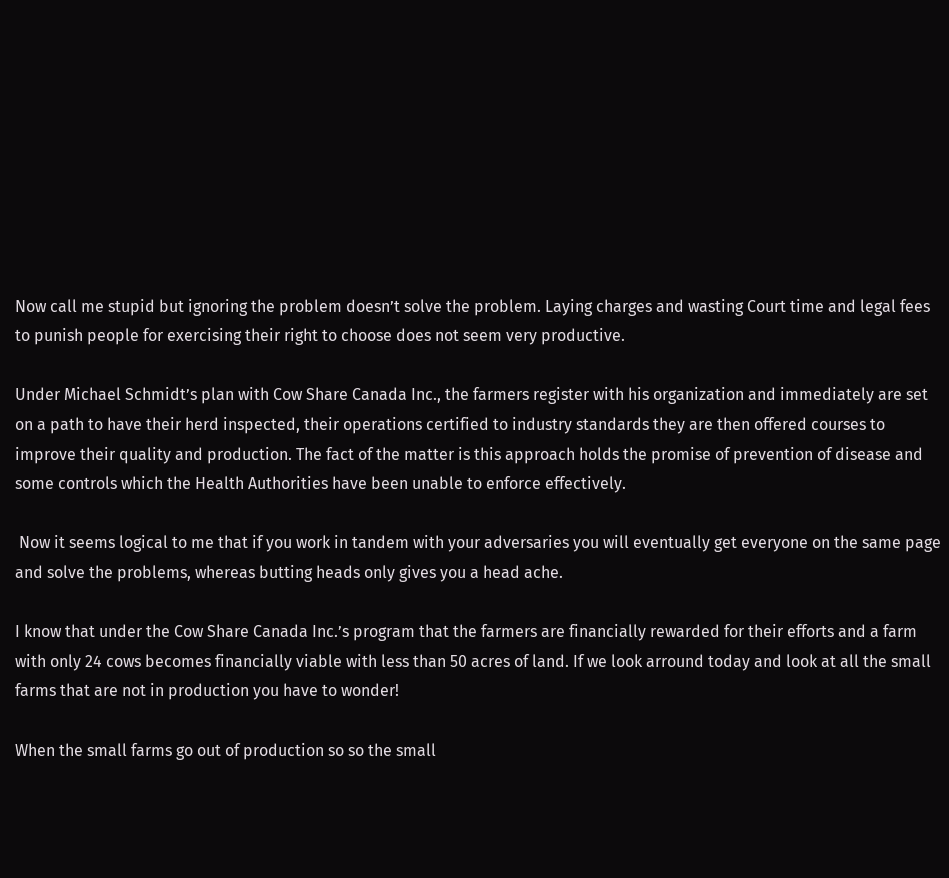Now call me stupid but ignoring the problem doesn’t solve the problem. Laying charges and wasting Court time and legal fees to punish people for exercising their right to choose does not seem very productive.

Under Michael Schmidt’s plan with Cow Share Canada Inc., the farmers register with his organization and immediately are set on a path to have their herd inspected, their operations certified to industry standards they are then offered courses to improve their quality and production. The fact of the matter is this approach holds the promise of prevention of disease and some controls which the Health Authorities have been unable to enforce effectively.

 Now it seems logical to me that if you work in tandem with your adversaries you will eventually get everyone on the same page and solve the problems, whereas butting heads only gives you a head ache.

I know that under the Cow Share Canada Inc.’s program that the farmers are financially rewarded for their efforts and a farm with only 24 cows becomes financially viable with less than 50 acres of land. If we look arround today and look at all the small farms that are not in production you have to wonder!

When the small farms go out of production so so the small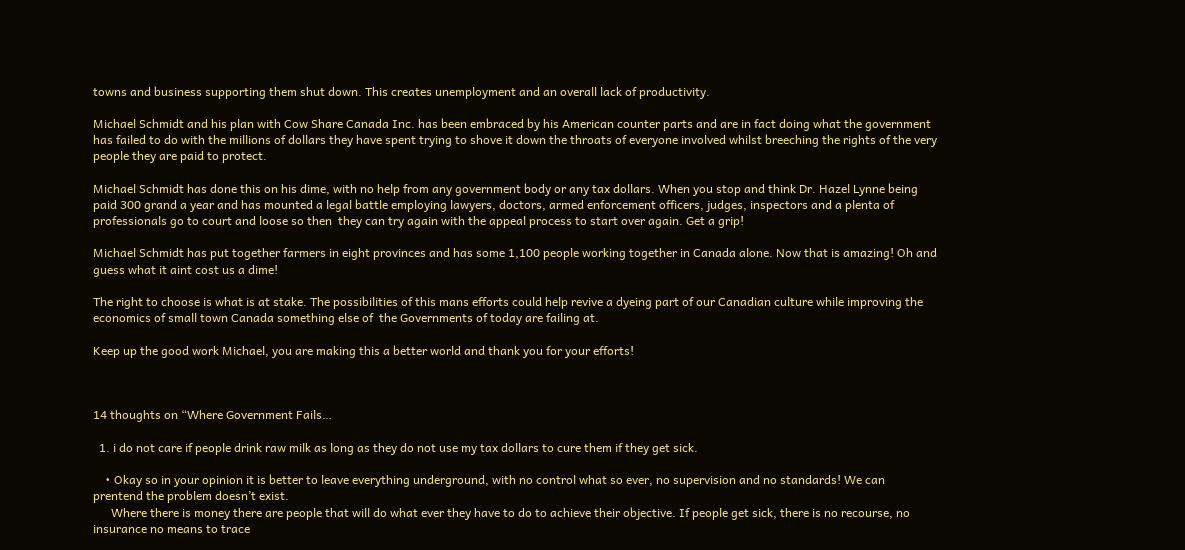towns and business supporting them shut down. This creates unemployment and an overall lack of productivity.

Michael Schmidt and his plan with Cow Share Canada Inc. has been embraced by his American counter parts and are in fact doing what the government has failed to do with the millions of dollars they have spent trying to shove it down the throats of everyone involved whilst breeching the rights of the very people they are paid to protect.

Michael Schmidt has done this on his dime, with no help from any government body or any tax dollars. When you stop and think Dr. Hazel Lynne being paid 300 grand a year and has mounted a legal battle employing lawyers, doctors, armed enforcement officers, judges, inspectors and a plenta of professionals go to court and loose so then  they can try again with the appeal process to start over again. Get a grip!

Michael Schmidt has put together farmers in eight provinces and has some 1,100 people working together in Canada alone. Now that is amazing! Oh and guess what it aint cost us a dime!

The right to choose is what is at stake. The possibilities of this mans efforts could help revive a dyeing part of our Canadian culture while improving the economics of small town Canada something else of  the Governments of today are failing at.

Keep up the good work Michael, you are making this a better world and thank you for your efforts!



14 thoughts on “Where Government Fails…

  1. i do not care if people drink raw milk as long as they do not use my tax dollars to cure them if they get sick.

    • Okay so in your opinion it is better to leave everything underground, with no control what so ever, no supervision and no standards! We can prentend the problem doesn’t exist.
      Where there is money there are people that will do what ever they have to do to achieve their objective. If people get sick, there is no recourse, no insurance no means to trace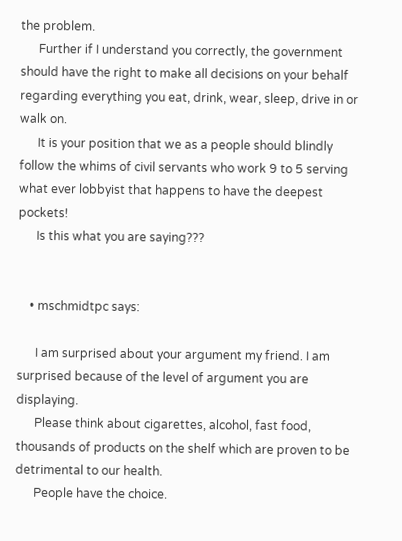the problem.
      Further if I understand you correctly, the government should have the right to make all decisions on your behalf regarding everything you eat, drink, wear, sleep, drive in or walk on.
      It is your position that we as a people should blindly follow the whims of civil servants who work 9 to 5 serving what ever lobbyist that happens to have the deepest pockets!
      Is this what you are saying???


    • mschmidtpc says:

      I am surprised about your argument my friend. I am surprised because of the level of argument you are displaying.
      Please think about cigarettes, alcohol, fast food, thousands of products on the shelf which are proven to be detrimental to our health.
      People have the choice.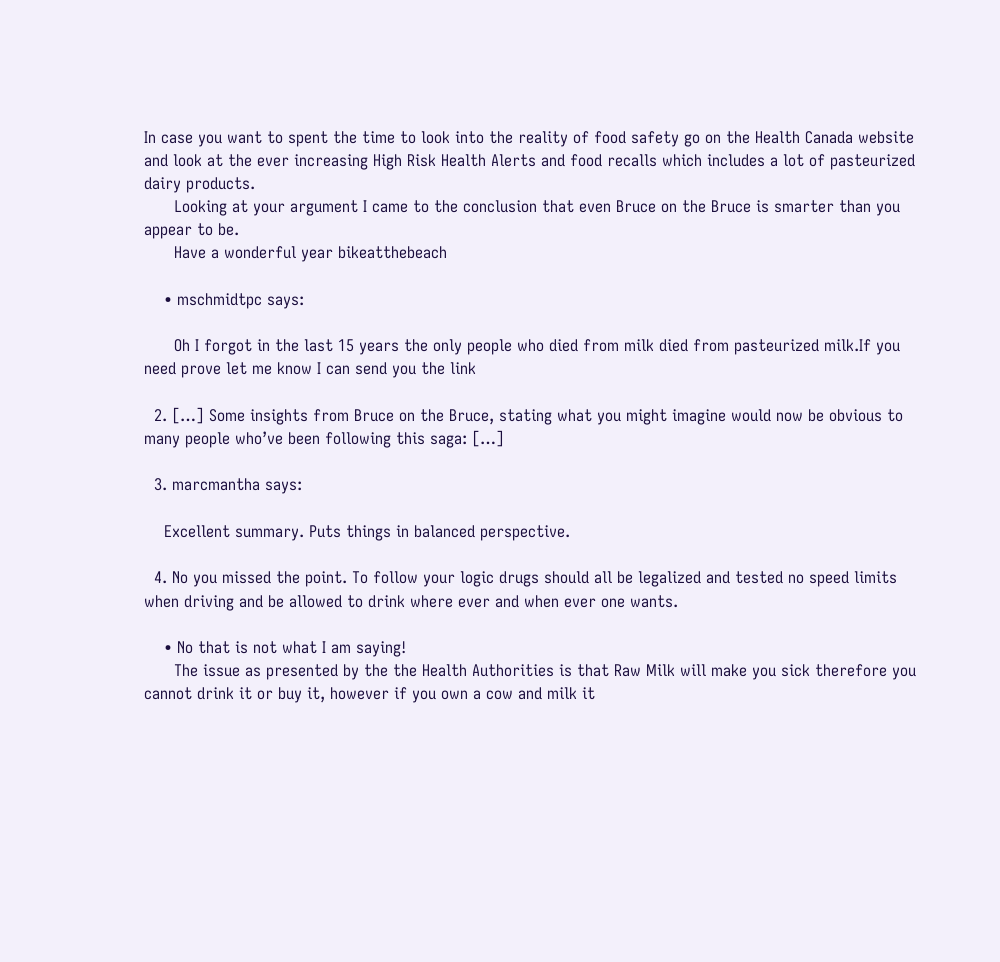In case you want to spent the time to look into the reality of food safety go on the Health Canada website and look at the ever increasing High Risk Health Alerts and food recalls which includes a lot of pasteurized dairy products.
      Looking at your argument I came to the conclusion that even Bruce on the Bruce is smarter than you appear to be.
      Have a wonderful year bikeatthebeach

    • mschmidtpc says:

      Oh I forgot in the last 15 years the only people who died from milk died from pasteurized milk.If you need prove let me know I can send you the link

  2. […] Some insights from Bruce on the Bruce, stating what you might imagine would now be obvious to many people who’ve been following this saga: […]

  3. marcmantha says:

    Excellent summary. Puts things in balanced perspective.

  4. No you missed the point. To follow your logic drugs should all be legalized and tested no speed limits when driving and be allowed to drink where ever and when ever one wants.

    • No that is not what I am saying!
      The issue as presented by the the Health Authorities is that Raw Milk will make you sick therefore you cannot drink it or buy it, however if you own a cow and milk it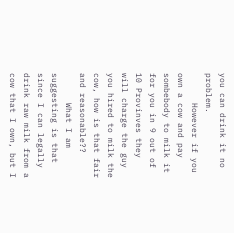you can drink it no problem.
      However if you own a cow and pay sombebody to milk it for you in 9 out of 10 Provinves they will charge the guy you hired to milk the cow, how is that fair and reasonable??
      What I am suggesting is that since I can legally drink raw milk from a cow that I own, but I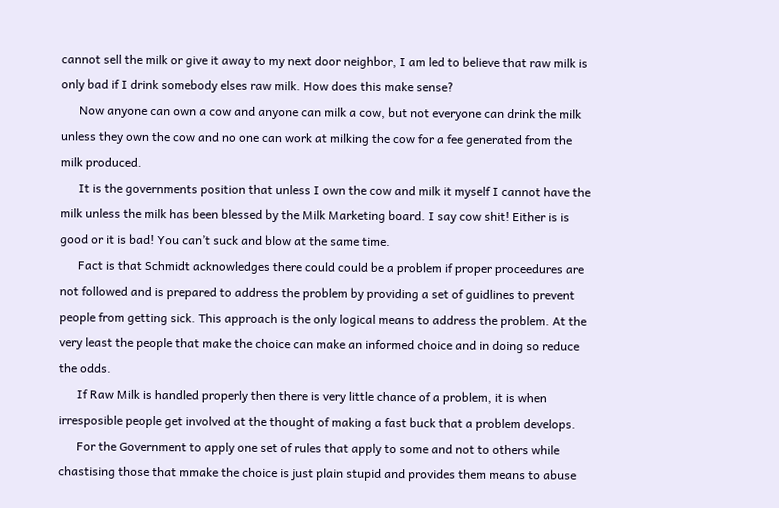cannot sell the milk or give it away to my next door neighbor, I am led to believe that raw milk is only bad if I drink somebody elses raw milk. How does this make sense?
      Now anyone can own a cow and anyone can milk a cow, but not everyone can drink the milk unless they own the cow and no one can work at milking the cow for a fee generated from the milk produced.
      It is the governments position that unless I own the cow and milk it myself I cannot have the milk unless the milk has been blessed by the Milk Marketing board. I say cow shit! Either is is good or it is bad! You can’t suck and blow at the same time.
      Fact is that Schmidt acknowledges there could could be a problem if proper proceedures are not followed and is prepared to address the problem by providing a set of guidlines to prevent people from getting sick. This approach is the only logical means to address the problem. At the very least the people that make the choice can make an informed choice and in doing so reduce the odds.
      If Raw Milk is handled properly then there is very little chance of a problem, it is when irresposible people get involved at the thought of making a fast buck that a problem develops.
      For the Government to apply one set of rules that apply to some and not to others while chastising those that mmake the choice is just plain stupid and provides them means to abuse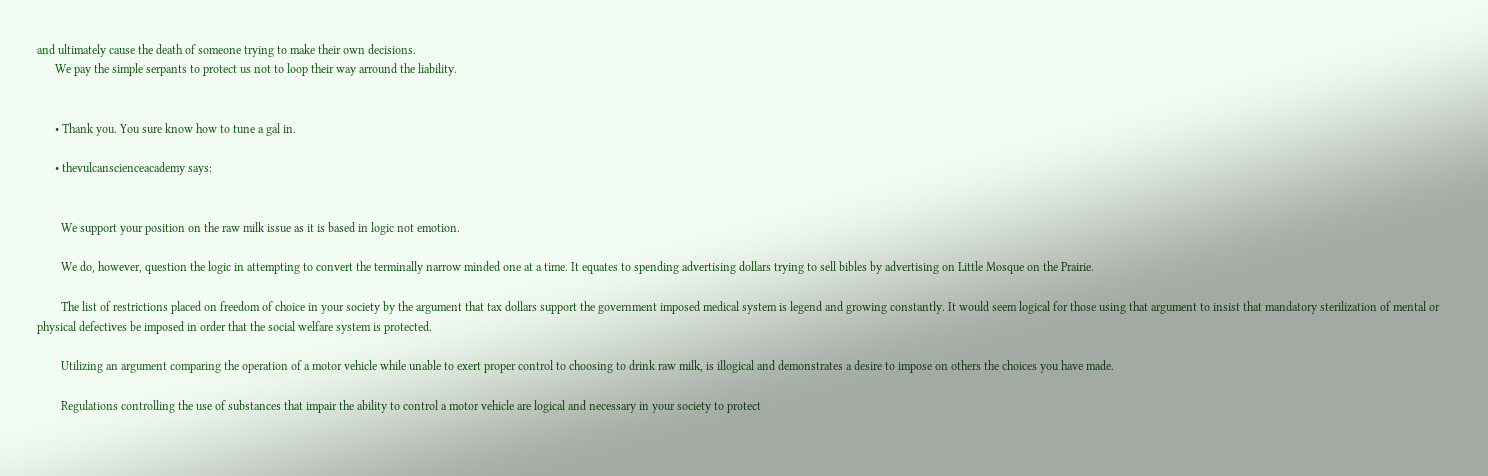and ultimately cause the death of someone trying to make their own decisions.
      We pay the simple serpants to protect us not to loop their way arround the liability.


      • Thank you. You sure know how to tune a gal in.

      • thevulcanscienceacademy says:


        We support your position on the raw milk issue as it is based in logic not emotion.

        We do, however, question the logic in attempting to convert the terminally narrow minded one at a time. It equates to spending advertising dollars trying to sell bibles by advertising on Little Mosque on the Prairie.

        The list of restrictions placed on freedom of choice in your society by the argument that tax dollars support the government imposed medical system is legend and growing constantly. It would seem logical for those using that argument to insist that mandatory sterilization of mental or physical defectives be imposed in order that the social welfare system is protected.

        Utilizing an argument comparing the operation of a motor vehicle while unable to exert proper control to choosing to drink raw milk, is illogical and demonstrates a desire to impose on others the choices you have made.

        Regulations controlling the use of substances that impair the ability to control a motor vehicle are logical and necessary in your society to protect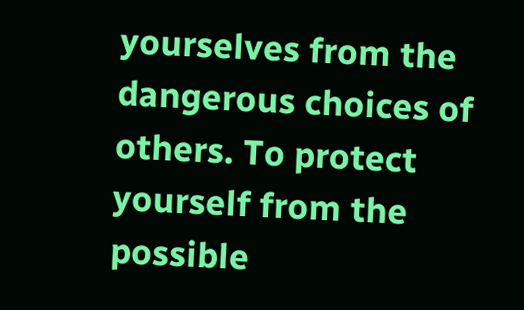yourselves from the dangerous choices of others. To protect yourself from the possible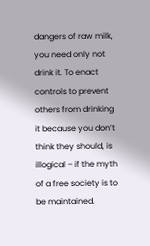dangers of raw milk, you need only not drink it. To enact controls to prevent others from drinking it because you don’t think they should, is illogical – if the myth of a free society is to be maintained.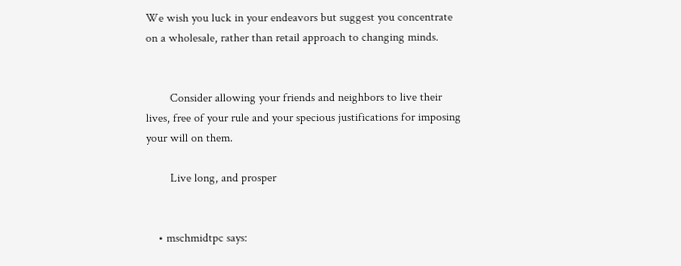We wish you luck in your endeavors but suggest you concentrate on a wholesale, rather than retail approach to changing minds.


        Consider allowing your friends and neighbors to live their lives, free of your rule and your specious justifications for imposing your will on them.

        Live long, and prosper


    • mschmidtpc says: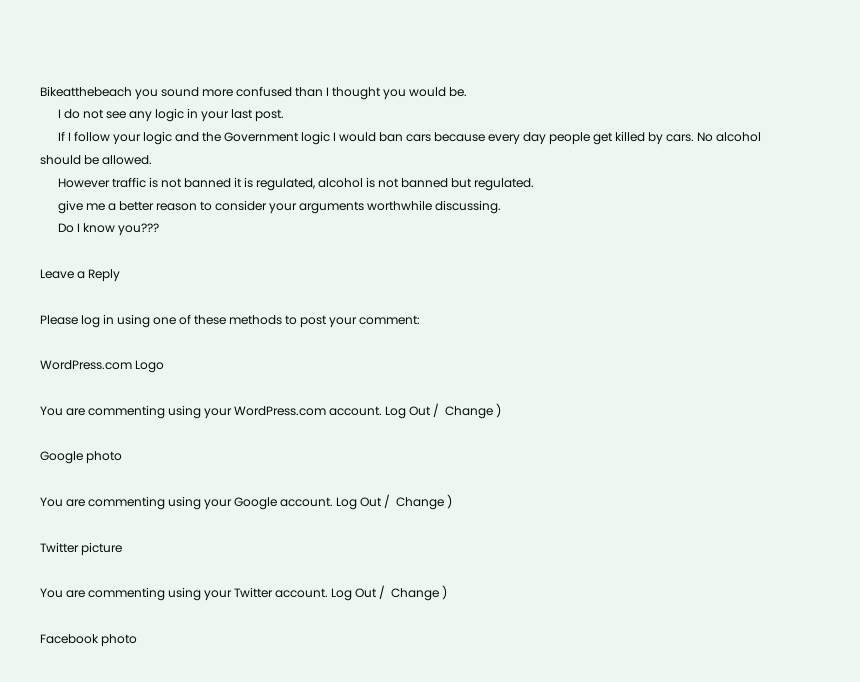Bikeatthebeach you sound more confused than I thought you would be.
      I do not see any logic in your last post.
      If I follow your logic and the Government logic I would ban cars because every day people get killed by cars. No alcohol should be allowed.
      However traffic is not banned it is regulated, alcohol is not banned but regulated.
      give me a better reason to consider your arguments worthwhile discussing.
      Do I know you???

Leave a Reply

Please log in using one of these methods to post your comment:

WordPress.com Logo

You are commenting using your WordPress.com account. Log Out /  Change )

Google photo

You are commenting using your Google account. Log Out /  Change )

Twitter picture

You are commenting using your Twitter account. Log Out /  Change )

Facebook photo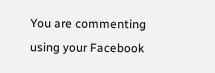You are commenting using your Facebook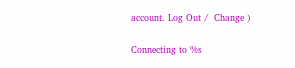account. Log Out /  Change )

Connecting to %s